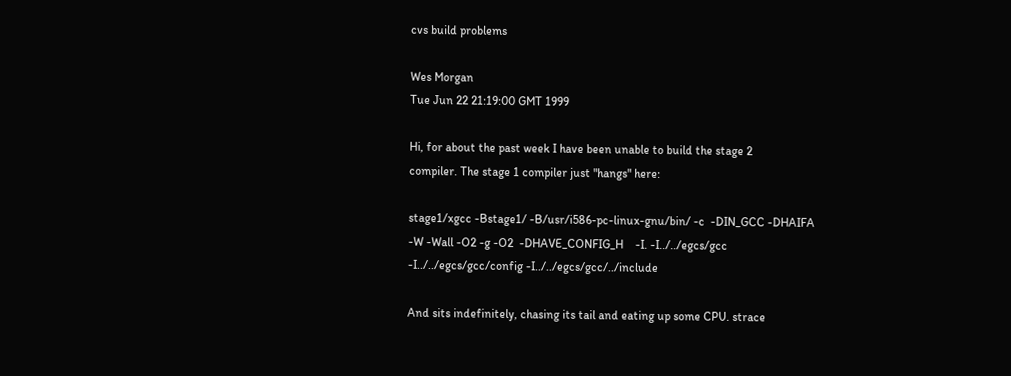cvs build problems

Wes Morgan
Tue Jun 22 21:19:00 GMT 1999

Hi, for about the past week I have been unable to build the stage 2
compiler. The stage 1 compiler just "hangs" here:

stage1/xgcc -Bstage1/ -B/usr/i586-pc-linux-gnu/bin/ -c  -DIN_GCC -DHAIFA
-W -Wall -O2 -g -O2  -DHAVE_CONFIG_H    -I. -I../../egcs/gcc
-I../../egcs/gcc/config -I../../egcs/gcc/../include

And sits indefinitely, chasing its tail and eating up some CPU. strace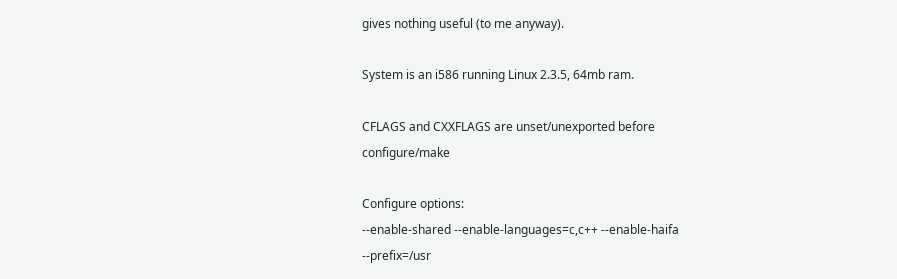gives nothing useful (to me anyway).

System is an i586 running Linux 2.3.5, 64mb ram.

CFLAGS and CXXFLAGS are unset/unexported before configure/make

Configure options:
--enable-shared --enable-languages=c,c++ --enable-haifa --prefix=/usr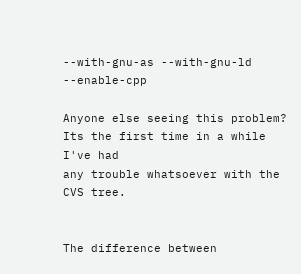--with-gnu-as --with-gnu-ld --enable-cpp

Anyone else seeing this problem? Its the first time in a while I've had
any trouble whatsoever with the CVS tree.


The difference between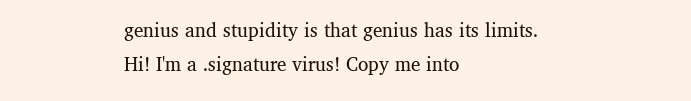genius and stupidity is that genius has its limits.
Hi! I'm a .signature virus! Copy me into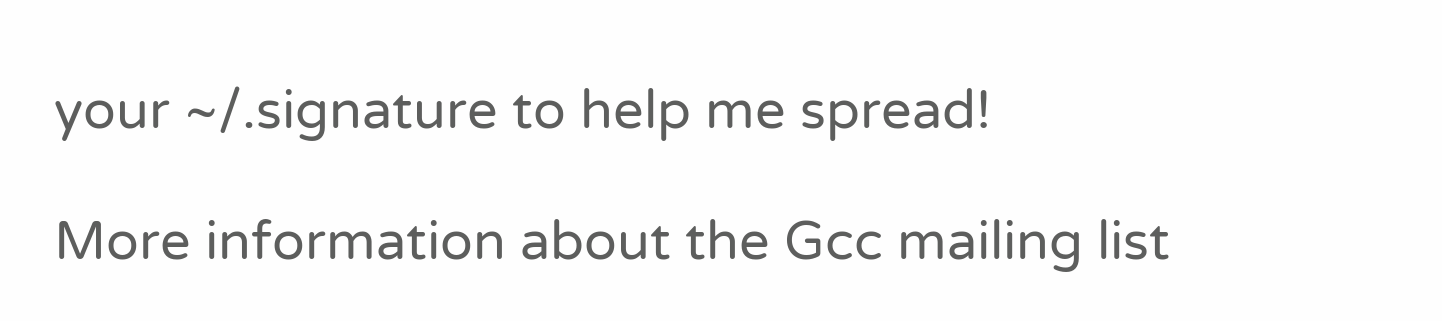your ~/.signature to help me spread!

More information about the Gcc mailing list